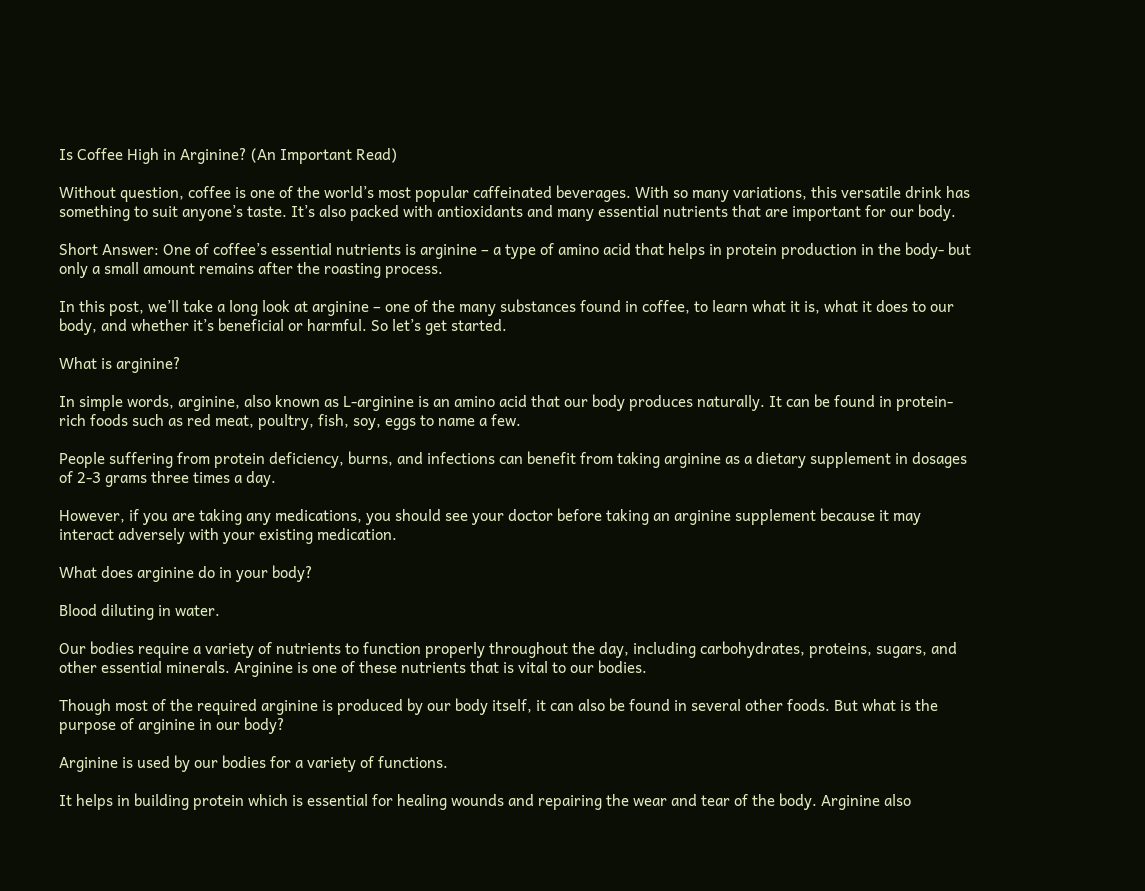Is Coffee High in Arginine? (An Important Read)

Without question, coffee is one of the world’s most popular caffeinated beverages. With so many variations, this versatile drink has something to suit anyone’s taste. It’s also packed with antioxidants and many essential nutrients that are important for our body.

Short Answer: One of coffee’s essential nutrients is arginine – a type of amino acid that helps in protein production in the body- but only a small amount remains after the roasting process.

In this post, we’ll take a long look at arginine – one of the many substances found in coffee, to learn what it is, what it does to our body, and whether it’s beneficial or harmful. So let’s get started.

What is arginine?

In simple words, arginine, also known as L-arginine is an amino acid that our body produces naturally. It can be found in protein-rich foods such as red meat, poultry, fish, soy, eggs to name a few.

People suffering from protein deficiency, burns, and infections can benefit from taking arginine as a dietary supplement in dosages of 2-3 grams three times a day.

However, if you are taking any medications, you should see your doctor before taking an arginine supplement because it may interact adversely with your existing medication.

What does arginine do in your body?

Blood diluting in water.

Our bodies require a variety of nutrients to function properly throughout the day, including carbohydrates, proteins, sugars, and other essential minerals. Arginine is one of these nutrients that is vital to our bodies.

Though most of the required arginine is produced by our body itself, it can also be found in several other foods. But what is the purpose of arginine in our body?

Arginine is used by our bodies for a variety of functions.

It helps in building protein which is essential for healing wounds and repairing the wear and tear of the body. Arginine also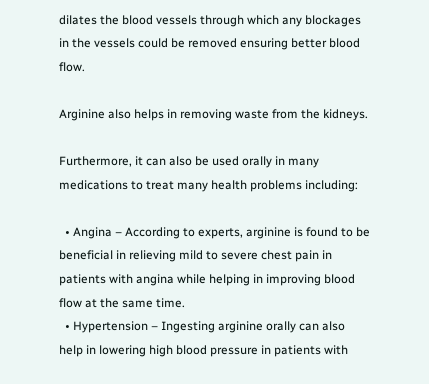dilates the blood vessels through which any blockages in the vessels could be removed ensuring better blood flow.

Arginine also helps in removing waste from the kidneys.

Furthermore, it can also be used orally in many medications to treat many health problems including:

  • Angina – According to experts, arginine is found to be beneficial in relieving mild to severe chest pain in patients with angina while helping in improving blood flow at the same time.
  • Hypertension – Ingesting arginine orally can also help in lowering high blood pressure in patients with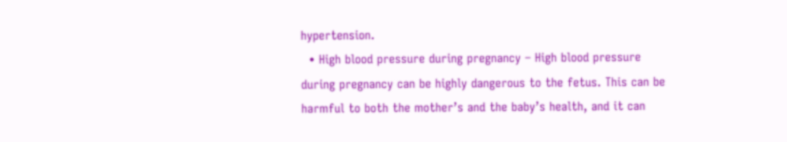hypertension.
  • High blood pressure during pregnancy – High blood pressure during pregnancy can be highly dangerous to the fetus. This can be harmful to both the mother’s and the baby’s health, and it can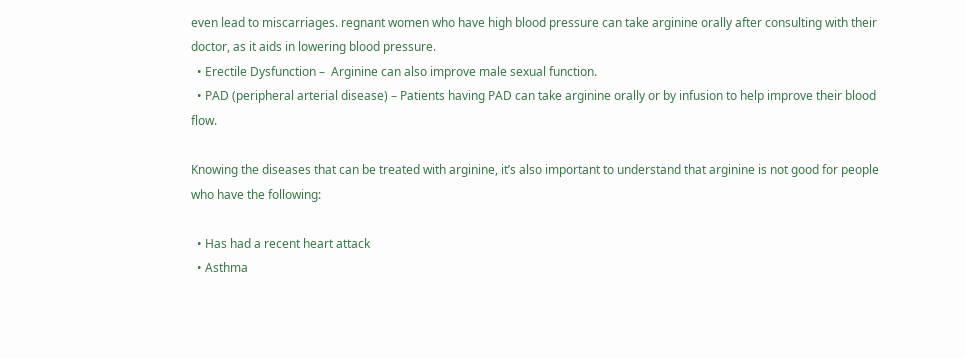even lead to miscarriages. regnant women who have high blood pressure can take arginine orally after consulting with their doctor, as it aids in lowering blood pressure.
  • Erectile Dysfunction –  Arginine can also improve male sexual function.
  • PAD (peripheral arterial disease) – Patients having PAD can take arginine orally or by infusion to help improve their blood flow.

Knowing the diseases that can be treated with arginine, it’s also important to understand that arginine is not good for people who have the following:

  • Has had a recent heart attack
  • Asthma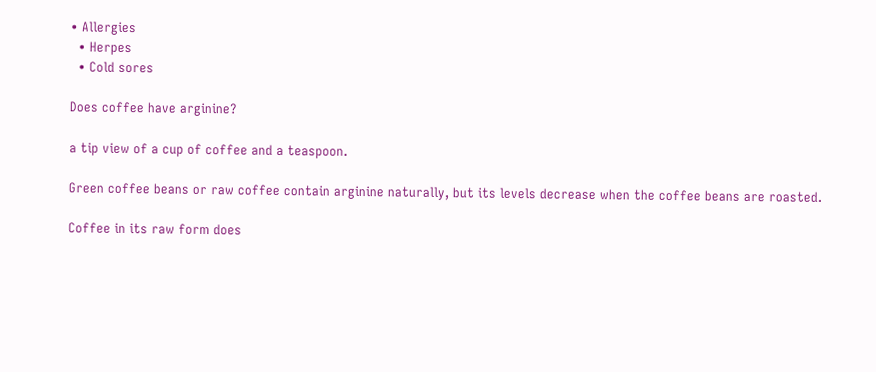• Allergies
  • Herpes
  • Cold sores

Does coffee have arginine?

a tip view of a cup of coffee and a teaspoon.

Green coffee beans or raw coffee contain arginine naturally, but its levels decrease when the coffee beans are roasted.

Coffee in its raw form does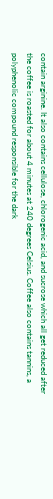contain arginine. It also contains cellulose, chlorogenic acid, and sucrose which all get reduced after the coffee is roasted for about 4 minutes at 240 degrees Celsius. Coffee also contains tannins, a polyphenolic compound responsible for the dark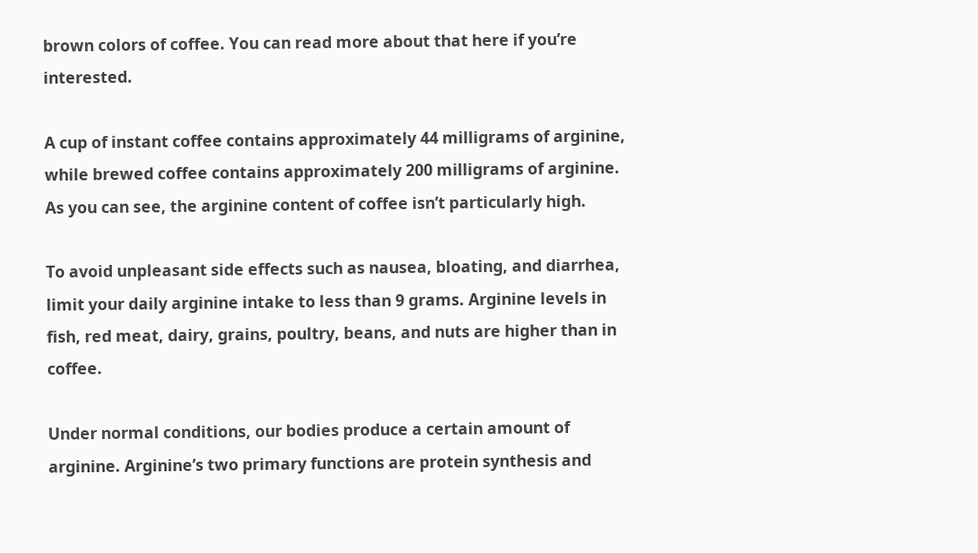brown colors of coffee. You can read more about that here if you’re interested.

A cup of instant coffee contains approximately 44 milligrams of arginine, while brewed coffee contains approximately 200 milligrams of arginine. As you can see, the arginine content of coffee isn’t particularly high.

To avoid unpleasant side effects such as nausea, bloating, and diarrhea, limit your daily arginine intake to less than 9 grams. Arginine levels in fish, red meat, dairy, grains, poultry, beans, and nuts are higher than in coffee.

Under normal conditions, our bodies produce a certain amount of arginine. Arginine’s two primary functions are protein synthesis and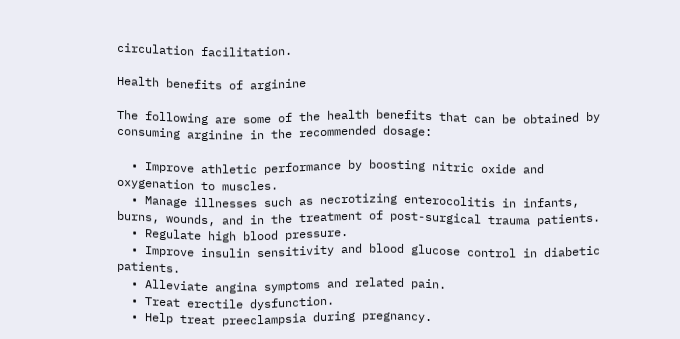circulation facilitation.

Health benefits of arginine

The following are some of the health benefits that can be obtained by consuming arginine in the recommended dosage:

  • Improve athletic performance by boosting nitric oxide and oxygenation to muscles.
  • Manage illnesses such as necrotizing enterocolitis in infants, burns, wounds, and in the treatment of post-surgical trauma patients.
  • Regulate high blood pressure.
  • Improve insulin sensitivity and blood glucose control in diabetic patients.
  • Alleviate angina symptoms and related pain.
  • Treat erectile dysfunction.
  • Help treat preeclampsia during pregnancy.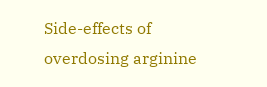Side-effects of overdosing arginine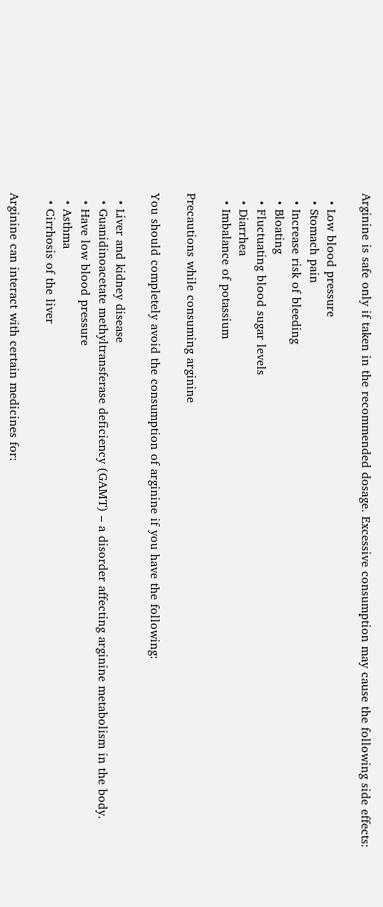Arginine is safe only if taken in the recommended dosage. Excessive consumption may cause the following side effects:

  • Low blood pressure
  • Stomach pain
  • Increase risk of bleeding
  • Bloating
  • Fluctuating blood sugar levels
  • Diarrhea
  • Imbalance of potassium

Precautions while consuming arginine

You should completely avoid the consumption of arginine if you have the following:

  • Liver and kidney disease
  • Guanidinoacetate methyltransferase deficiency (GAMT) – a disorder affecting arginine metabolism in the body.
  • Have low blood pressure
  • Asthma
  • Cirrhosis of the liver

Arginine can interact with certain medicines for: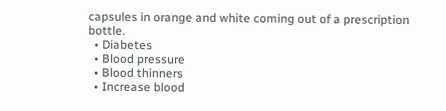capsules in orange and white coming out of a prescription bottle.
  • Diabetes
  • Blood pressure
  • Blood thinners
  • Increase blood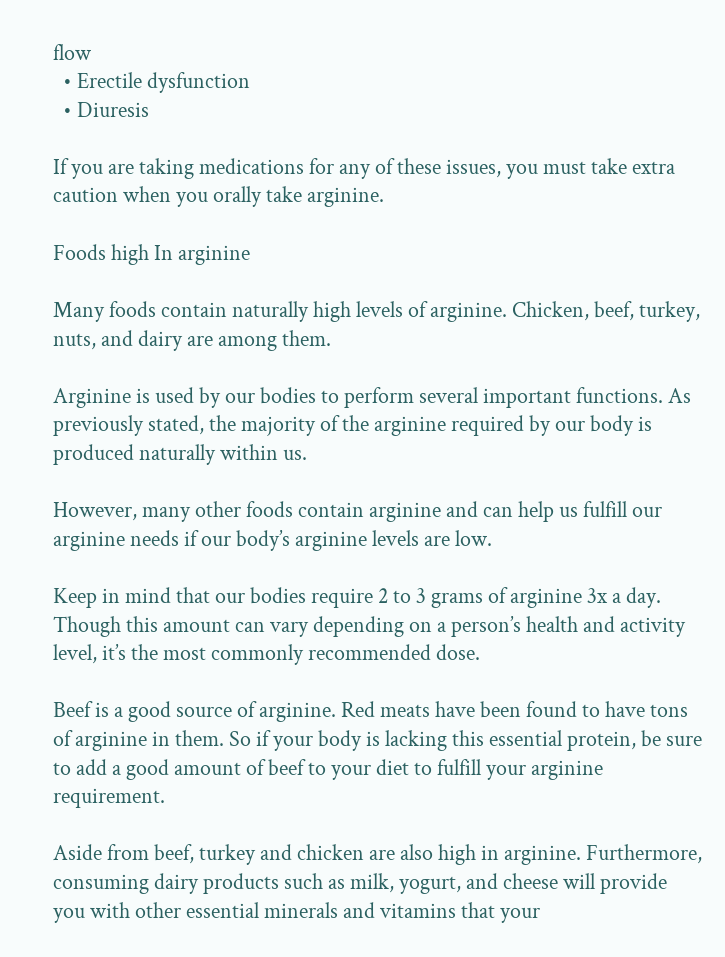flow
  • Erectile dysfunction
  • Diuresis

If you are taking medications for any of these issues, you must take extra caution when you orally take arginine.

Foods high In arginine

Many foods contain naturally high levels of arginine. Chicken, beef, turkey, nuts, and dairy are among them.

Arginine is used by our bodies to perform several important functions. As previously stated, the majority of the arginine required by our body is produced naturally within us.

However, many other foods contain arginine and can help us fulfill our arginine needs if our body’s arginine levels are low.

Keep in mind that our bodies require 2 to 3 grams of arginine 3x a day. Though this amount can vary depending on a person’s health and activity level, it’s the most commonly recommended dose.

Beef is a good source of arginine. Red meats have been found to have tons of arginine in them. So if your body is lacking this essential protein, be sure to add a good amount of beef to your diet to fulfill your arginine requirement.

Aside from beef, turkey and chicken are also high in arginine. Furthermore, consuming dairy products such as milk, yogurt, and cheese will provide you with other essential minerals and vitamins that your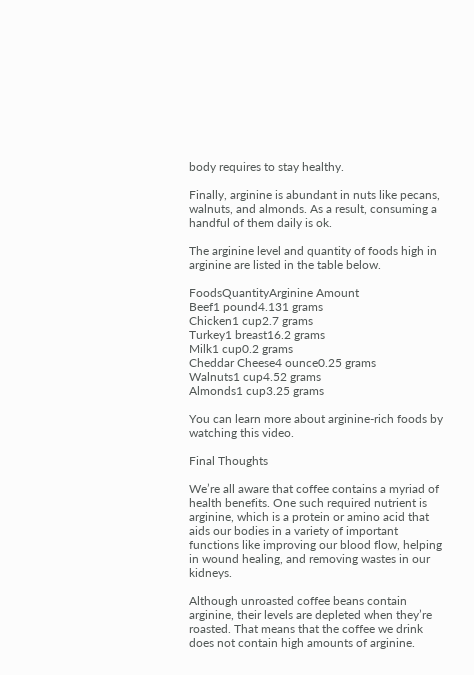body requires to stay healthy.

Finally, arginine is abundant in nuts like pecans, walnuts, and almonds. As a result, consuming a handful of them daily is ok.

The arginine level and quantity of foods high in arginine are listed in the table below.

FoodsQuantityArginine Amount
Beef1 pound4.131 grams
Chicken1 cup2.7 grams
Turkey1 breast16.2 grams
Milk1 cup0.2 grams
Cheddar Cheese4 ounce0.25 grams
Walnuts1 cup4.52 grams
Almonds1 cup3.25 grams

You can learn more about arginine-rich foods by watching this video.

Final Thoughts

We’re all aware that coffee contains a myriad of health benefits. One such required nutrient is arginine, which is a protein or amino acid that aids our bodies in a variety of important functions like improving our blood flow, helping in wound healing, and removing wastes in our kidneys.

Although unroasted coffee beans contain arginine, their levels are depleted when they’re roasted. That means that the coffee we drink does not contain high amounts of arginine.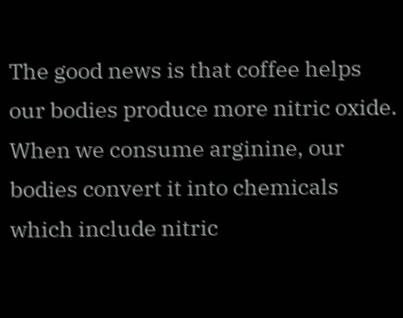The good news is that coffee helps our bodies produce more nitric oxide. When we consume arginine, our bodies convert it into chemicals which include nitric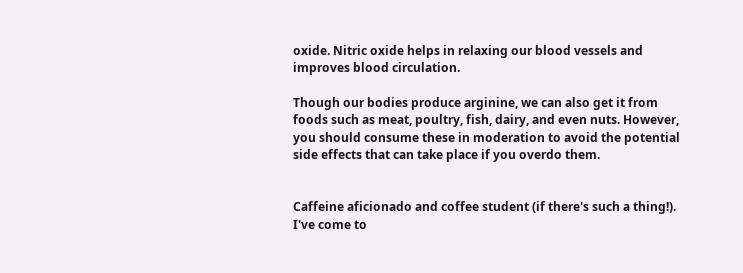oxide. Nitric oxide helps in relaxing our blood vessels and improves blood circulation.

Though our bodies produce arginine, we can also get it from foods such as meat, poultry, fish, dairy, and even nuts. However, you should consume these in moderation to avoid the potential side effects that can take place if you overdo them.


Caffeine aficionado and coffee student (if there's such a thing!). I've come to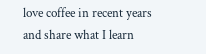love coffee in recent years and share what I learn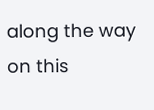along the way on this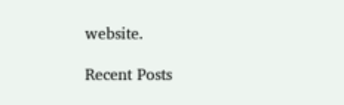website.

Recent Posts